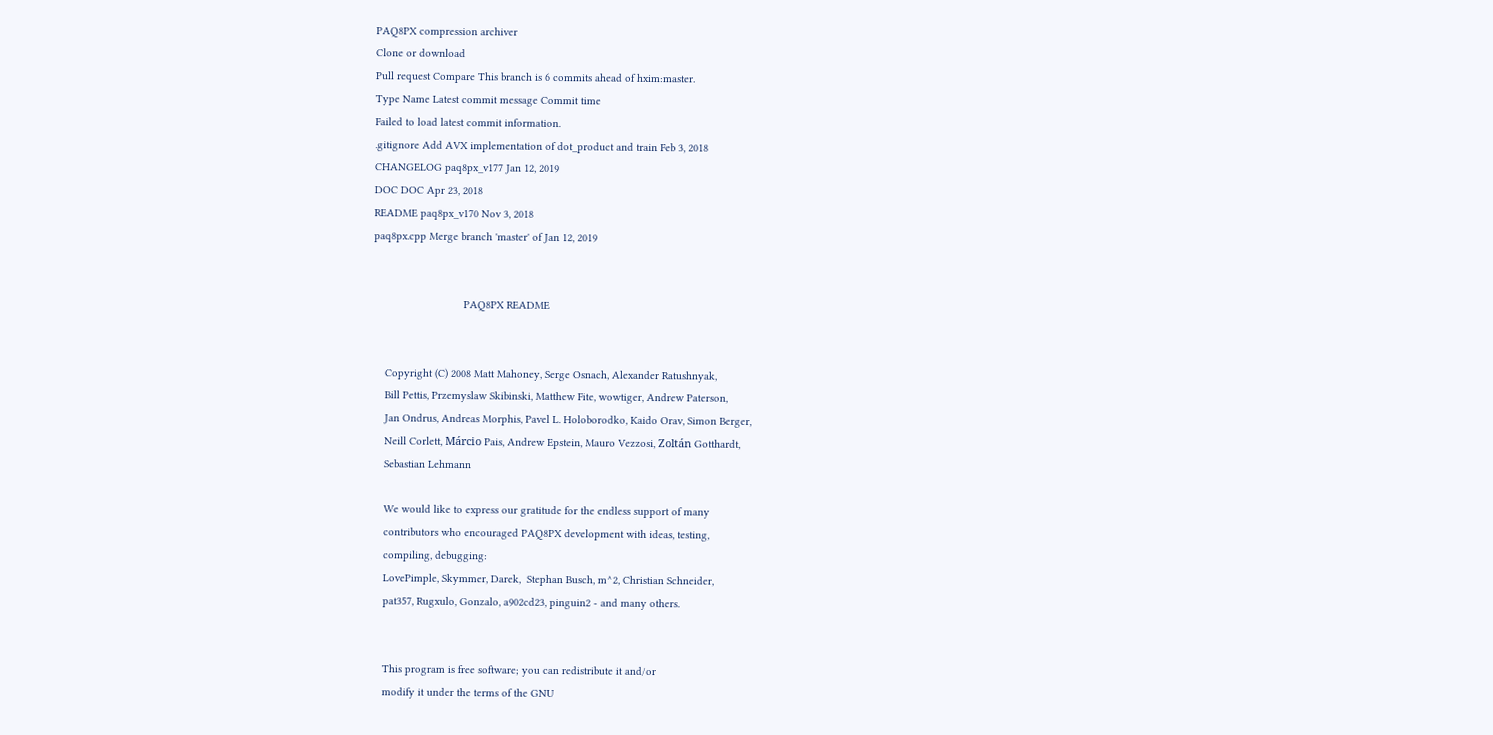PAQ8PX compression archiver
Clone or download
Pull request Compare This branch is 6 commits ahead of hxim:master.
Type Name Latest commit message Commit time
Failed to load latest commit information.
.gitignore Add AVX implementation of dot_product and train Feb 3, 2018
CHANGELOG paq8px_v177 Jan 12, 2019
DOC DOC Apr 23, 2018
README paq8px_v170 Nov 3, 2018
paq8px.cpp Merge branch 'master' of Jan 12, 2019


                              PAQ8PX README


    Copyright (C) 2008 Matt Mahoney, Serge Osnach, Alexander Ratushnyak,
    Bill Pettis, Przemyslaw Skibinski, Matthew Fite, wowtiger, Andrew Paterson,
    Jan Ondrus, Andreas Morphis, Pavel L. Holoborodko, Kaido Orav, Simon Berger,
    Neill Corlett, Márcio Pais, Andrew Epstein, Mauro Vezzosi, Zoltán Gotthardt,
    Sebastian Lehmann

    We would like to express our gratitude for the endless support of many
    contributors who encouraged PAQ8PX development with ideas, testing,
    compiling, debugging:
    LovePimple, Skymmer, Darek,  Stephan Busch, m^2, Christian Schneider,
    pat357, Rugxulo, Gonzalo, a902cd23, pinguin2 - and many others.


    This program is free software; you can redistribute it and/or
    modify it under the terms of the GNU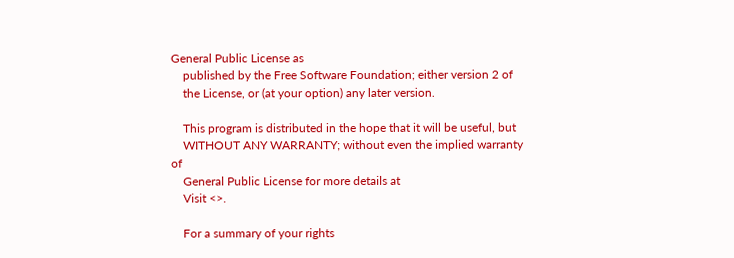General Public License as
    published by the Free Software Foundation; either version 2 of
    the License, or (at your option) any later version.

    This program is distributed in the hope that it will be useful, but
    WITHOUT ANY WARRANTY; without even the implied warranty of
    General Public License for more details at
    Visit <>.

    For a summary of your rights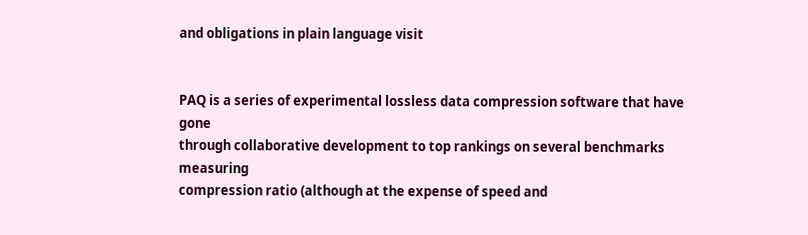and obligations in plain language visit


PAQ is a series of experimental lossless data compression software that have gone
through collaborative development to top rankings on several benchmarks measuring
compression ratio (although at the expense of speed and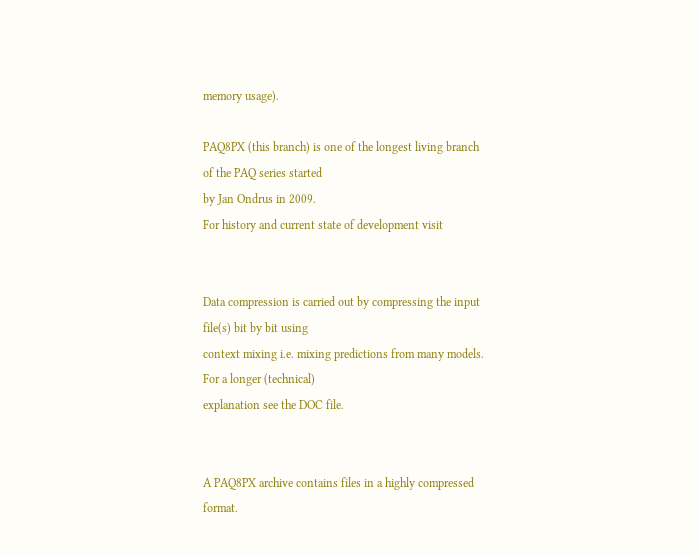memory usage).

PAQ8PX (this branch) is one of the longest living branch of the PAQ series started
by Jan Ondrus in 2009.
For history and current state of development visit


Data compression is carried out by compressing the input file(s) bit by bit using
context mixing i.e. mixing predictions from many models. For a longer (technical)
explanation see the DOC file.


A PAQ8PX archive contains files in a highly compressed format.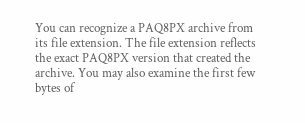You can recognize a PAQ8PX archive from its file extension. The file extension reflects
the exact PAQ8PX version that created the archive. You may also examine the first few
bytes of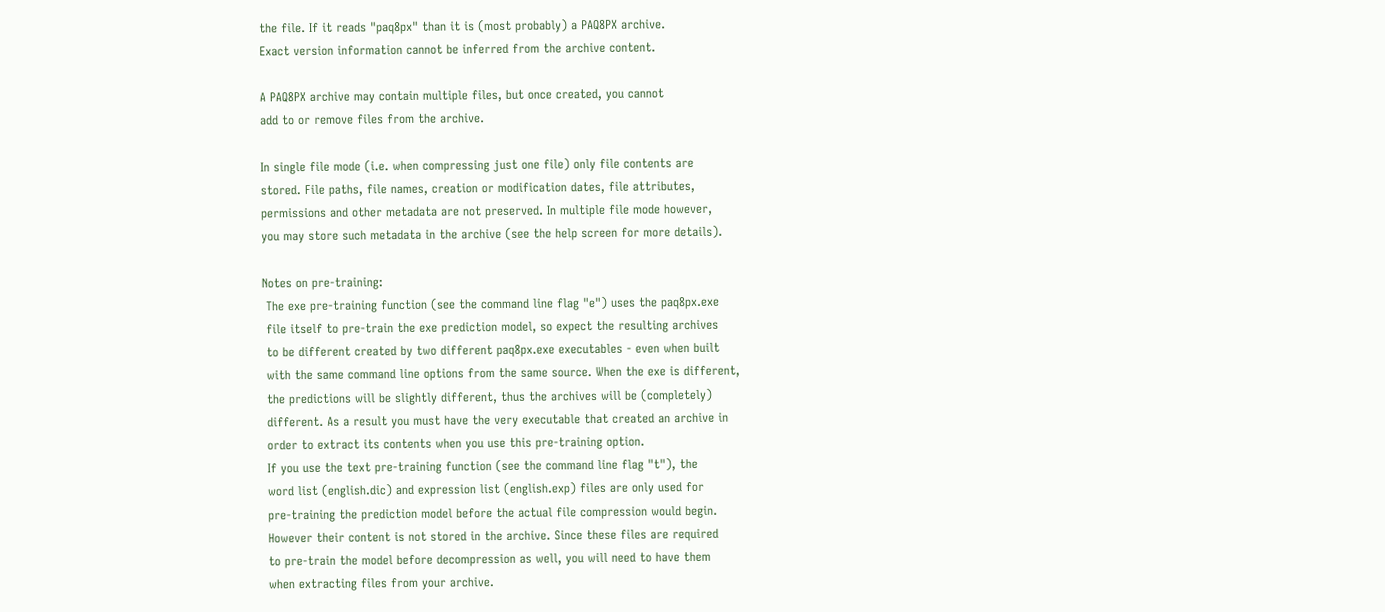the file. If it reads "paq8px" than it is (most probably) a PAQ8PX archive.
Exact version information cannot be inferred from the archive content.

A PAQ8PX archive may contain multiple files, but once created, you cannot
add to or remove files from the archive.

In single file mode (i.e. when compressing just one file) only file contents are
stored. File paths, file names, creation or modification dates, file attributes,
permissions and other metadata are not preserved. In multiple file mode however,
you may store such metadata in the archive (see the help screen for more details).

Notes on pre-training:
 The exe pre-training function (see the command line flag "e") uses the paq8px.exe
 file itself to pre-train the exe prediction model, so expect the resulting archives
 to be different created by two different paq8px.exe executables - even when built
 with the same command line options from the same source. When the exe is different,
 the predictions will be slightly different, thus the archives will be (completely)
 different. As a result you must have the very executable that created an archive in
 order to extract its contents when you use this pre-training option.
 If you use the text pre-training function (see the command line flag "t"), the
 word list (english.dic) and expression list (english.exp) files are only used for
 pre-training the prediction model before the actual file compression would begin.
 However their content is not stored in the archive. Since these files are required
 to pre-train the model before decompression as well, you will need to have them
 when extracting files from your archive.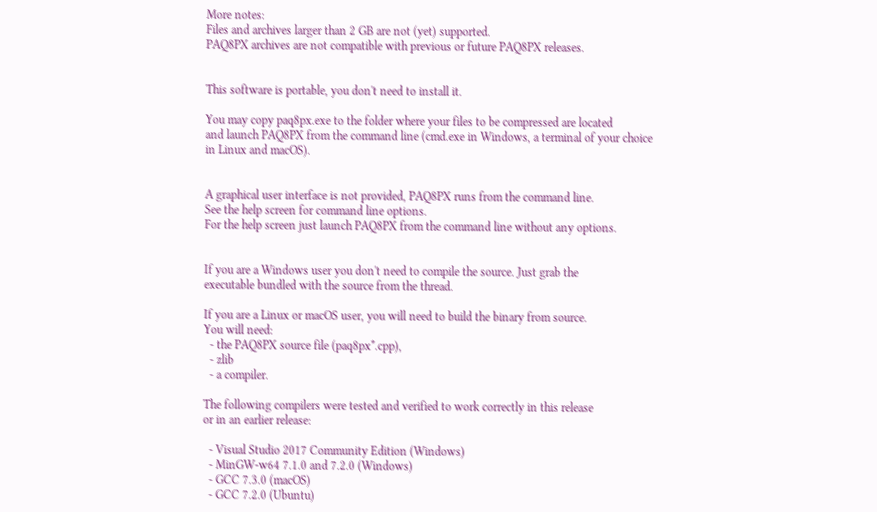More notes:
Files and archives larger than 2 GB are not (yet) supported.
PAQ8PX archives are not compatible with previous or future PAQ8PX releases.


This software is portable, you don't need to install it.

You may copy paq8px.exe to the folder where your files to be compressed are located
and launch PAQ8PX from the command line (cmd.exe in Windows, a terminal of your choice
in Linux and macOS).


A graphical user interface is not provided, PAQ8PX runs from the command line.
See the help screen for command line options.
For the help screen just launch PAQ8PX from the command line without any options.


If you are a Windows user you don't need to compile the source. Just grab the
executable bundled with the source from the thread.

If you are a Linux or macOS user, you will need to build the binary from source.
You will need:
  - the PAQ8PX source file (paq8px*.cpp),
  - zlib
  - a compiler.

The following compilers were tested and verified to work correctly in this release
or in an earlier release:

  - Visual Studio 2017 Community Edition (Windows)
  - MinGW-w64 7.1.0 and 7.2.0 (Windows)
  - GCC 7.3.0 (macOS)
  - GCC 7.2.0 (Ubuntu)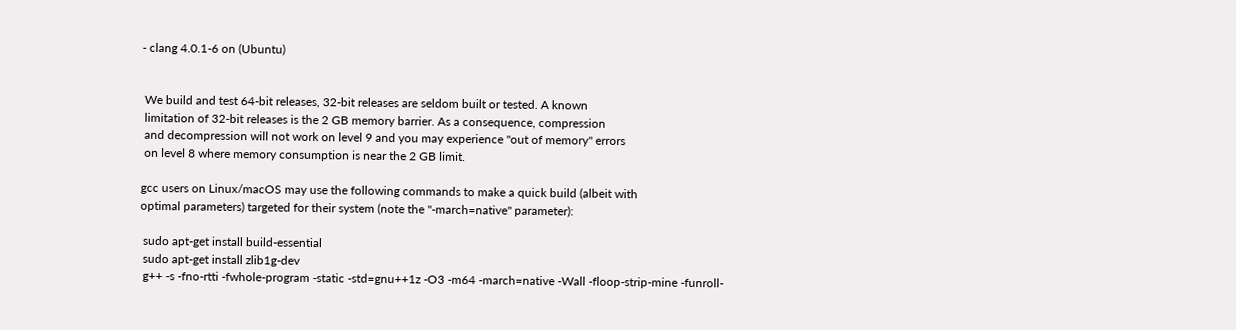- clang 4.0.1-6 on (Ubuntu)


 We build and test 64-bit releases, 32-bit releases are seldom built or tested. A known
 limitation of 32-bit releases is the 2 GB memory barrier. As a consequence, compression
 and decompression will not work on level 9 and you may experience "out of memory" errors
 on level 8 where memory consumption is near the 2 GB limit.

gcc users on Linux/macOS may use the following commands to make a quick build (albeit with
optimal parameters) targeted for their system (note the "-march=native" parameter):

 sudo apt-get install build-essential
 sudo apt-get install zlib1g-dev
 g++ -s -fno-rtti -fwhole-program -static -std=gnu++1z -O3 -m64 -march=native -Wall -floop-strip-mine -funroll-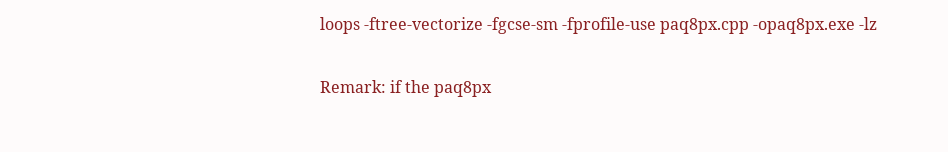loops -ftree-vectorize -fgcse-sm -fprofile-use paq8px.cpp -opaq8px.exe -lz

Remark: if the paq8px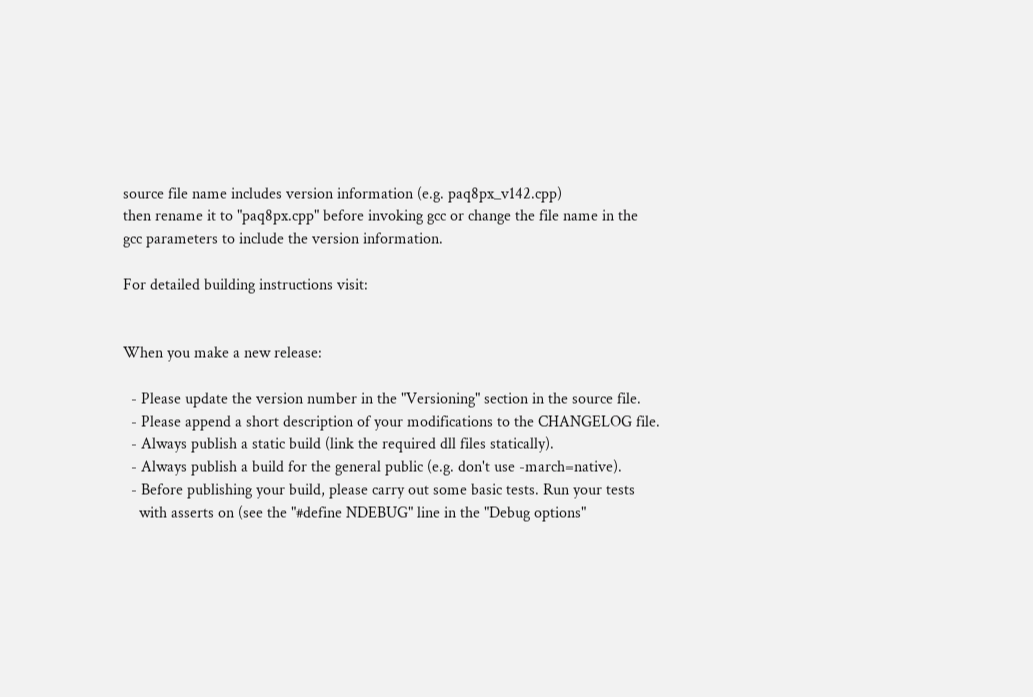source file name includes version information (e.g. paq8px_v142.cpp)
then rename it to "paq8px.cpp" before invoking gcc or change the file name in the
gcc parameters to include the version information.

For detailed building instructions visit:


When you make a new release:

  - Please update the version number in the "Versioning" section in the source file.
  - Please append a short description of your modifications to the CHANGELOG file.
  - Always publish a static build (link the required dll files statically).
  - Always publish a build for the general public (e.g. don't use -march=native).
  - Before publishing your build, please carry out some basic tests. Run your tests
    with asserts on (see the "#define NDEBUG" line in the "Debug options"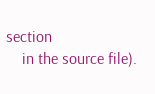section
    in the source file).